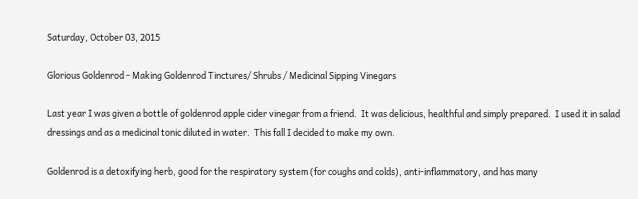Saturday, October 03, 2015

Glorious Goldenrod - Making Goldenrod Tinctures/ Shrubs / Medicinal Sipping Vinegars

Last year I was given a bottle of goldenrod apple cider vinegar from a friend.  It was delicious, healthful and simply prepared.  I used it in salad dressings and as a medicinal tonic diluted in water.  This fall I decided to make my own.

Goldenrod is a detoxifying herb, good for the respiratory system (for coughs and colds), anti-inflammatory, and has many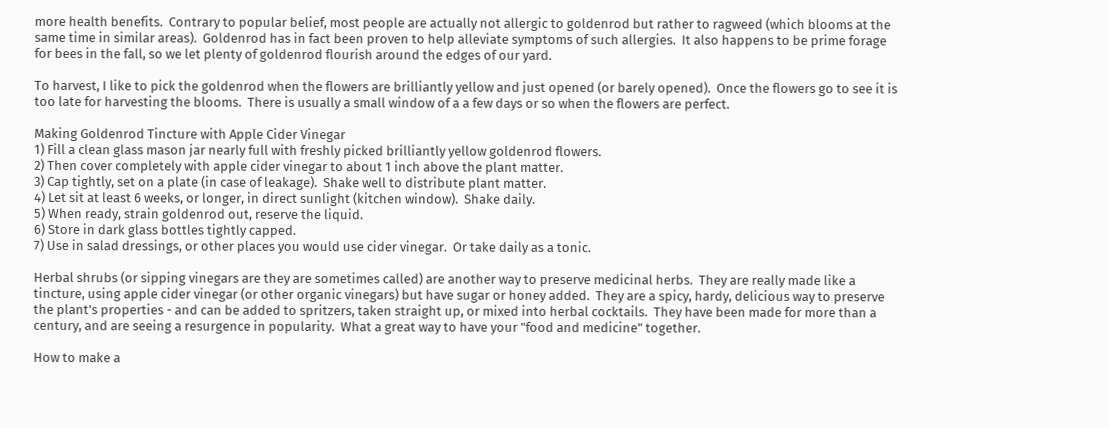more health benefits.  Contrary to popular belief, most people are actually not allergic to goldenrod but rather to ragweed (which blooms at the same time in similar areas).  Goldenrod has in fact been proven to help alleviate symptoms of such allergies.  It also happens to be prime forage for bees in the fall, so we let plenty of goldenrod flourish around the edges of our yard.

To harvest, I like to pick the goldenrod when the flowers are brilliantly yellow and just opened (or barely opened).  Once the flowers go to see it is too late for harvesting the blooms.  There is usually a small window of a a few days or so when the flowers are perfect.

Making Goldenrod Tincture with Apple Cider Vinegar
1) Fill a clean glass mason jar nearly full with freshly picked brilliantly yellow goldenrod flowers.
2) Then cover completely with apple cider vinegar to about 1 inch above the plant matter.
3) Cap tightly, set on a plate (in case of leakage).  Shake well to distribute plant matter.
4) Let sit at least 6 weeks, or longer, in direct sunlight (kitchen window).  Shake daily.
5) When ready, strain goldenrod out, reserve the liquid.
6) Store in dark glass bottles tightly capped.
7) Use in salad dressings, or other places you would use cider vinegar.  Or take daily as a tonic.

Herbal shrubs (or sipping vinegars are they are sometimes called) are another way to preserve medicinal herbs.  They are really made like a tincture, using apple cider vinegar (or other organic vinegars) but have sugar or honey added.  They are a spicy, hardy, delicious way to preserve the plant's properties - and can be added to spritzers, taken straight up, or mixed into herbal cocktails.  They have been made for more than a century, and are seeing a resurgence in popularity.  What a great way to have your "food and medicine" together.

How to make a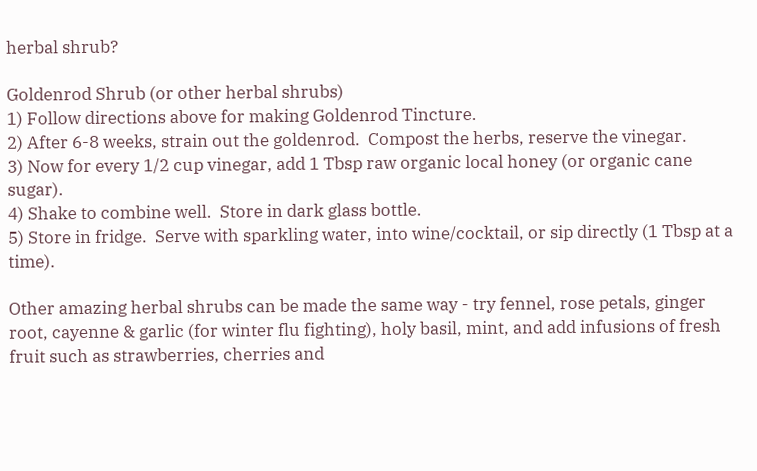herbal shrub?

Goldenrod Shrub (or other herbal shrubs)
1) Follow directions above for making Goldenrod Tincture.
2) After 6-8 weeks, strain out the goldenrod.  Compost the herbs, reserve the vinegar.
3) Now for every 1/2 cup vinegar, add 1 Tbsp raw organic local honey (or organic cane sugar).
4) Shake to combine well.  Store in dark glass bottle.
5) Store in fridge.  Serve with sparkling water, into wine/cocktail, or sip directly (1 Tbsp at a time).

Other amazing herbal shrubs can be made the same way - try fennel, rose petals, ginger root, cayenne & garlic (for winter flu fighting), holy basil, mint, and add infusions of fresh fruit such as strawberries, cherries and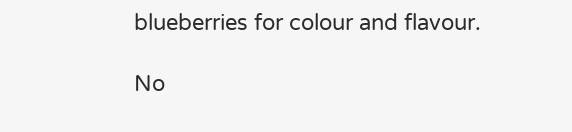blueberries for colour and flavour.

No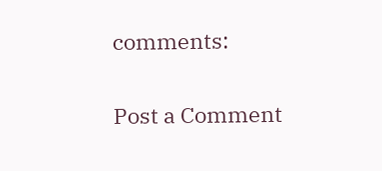comments:

Post a Comment